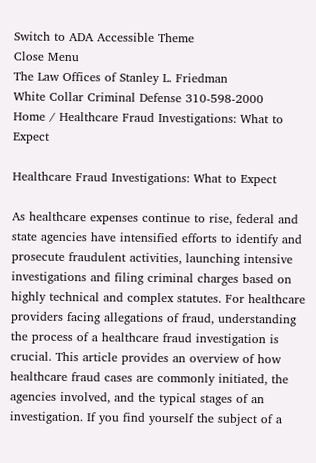Switch to ADA Accessible Theme
Close Menu
The Law Offices of Stanley L. Friedman
White Collar Criminal Defense 310-598-2000
Home / Healthcare Fraud Investigations: What to Expect

Healthcare Fraud Investigations: What to Expect

As healthcare expenses continue to rise, federal and state agencies have intensified efforts to identify and prosecute fraudulent activities, launching intensive investigations and filing criminal charges based on highly technical and complex statutes. For healthcare providers facing allegations of fraud, understanding the process of a healthcare fraud investigation is crucial. This article provides an overview of how healthcare fraud cases are commonly initiated, the agencies involved, and the typical stages of an investigation. If you find yourself the subject of a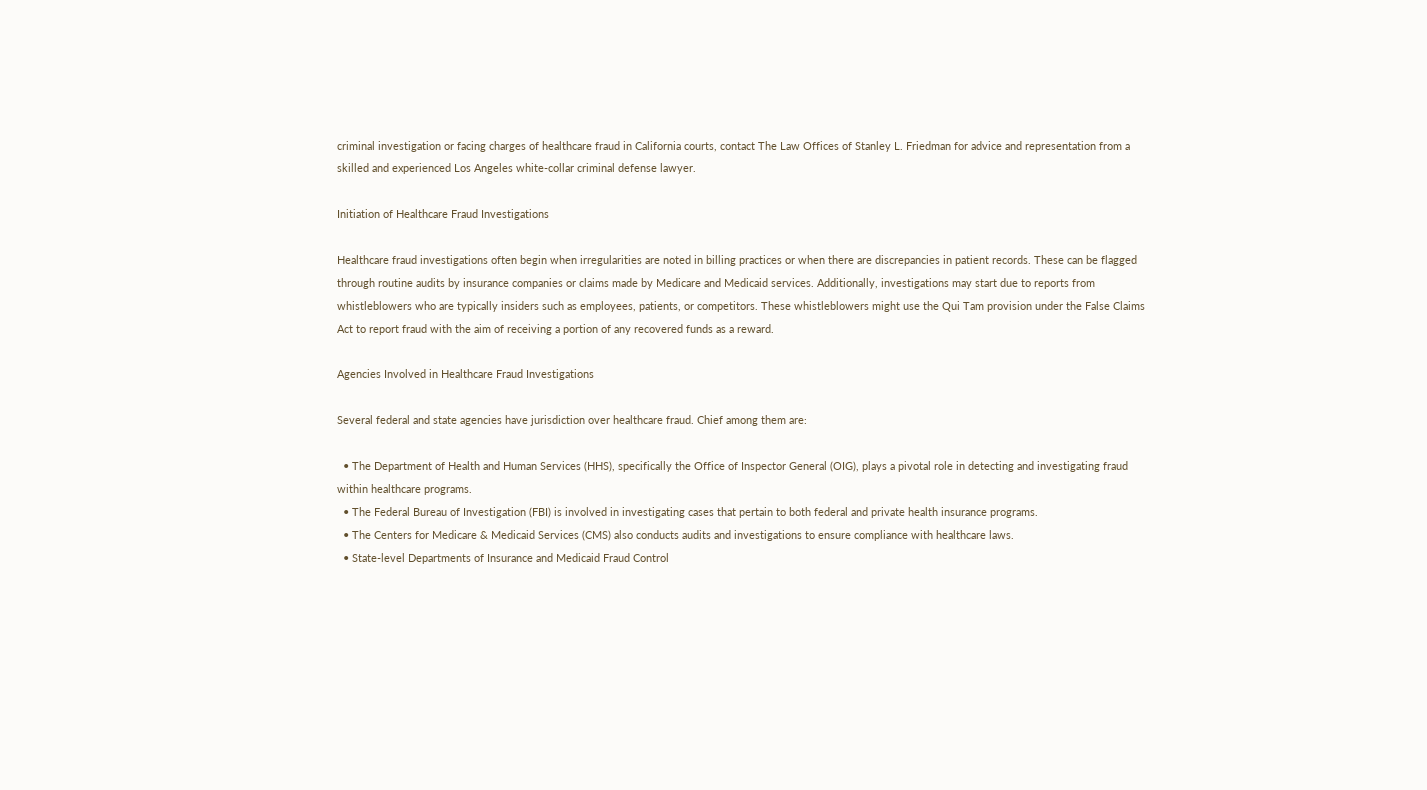criminal investigation or facing charges of healthcare fraud in California courts, contact The Law Offices of Stanley L. Friedman for advice and representation from a skilled and experienced Los Angeles white-collar criminal defense lawyer.

Initiation of Healthcare Fraud Investigations

Healthcare fraud investigations often begin when irregularities are noted in billing practices or when there are discrepancies in patient records. These can be flagged through routine audits by insurance companies or claims made by Medicare and Medicaid services. Additionally, investigations may start due to reports from whistleblowers who are typically insiders such as employees, patients, or competitors. These whistleblowers might use the Qui Tam provision under the False Claims Act to report fraud with the aim of receiving a portion of any recovered funds as a reward.

Agencies Involved in Healthcare Fraud Investigations

Several federal and state agencies have jurisdiction over healthcare fraud. Chief among them are:

  • The Department of Health and Human Services (HHS), specifically the Office of Inspector General (OIG), plays a pivotal role in detecting and investigating fraud within healthcare programs.
  • The Federal Bureau of Investigation (FBI) is involved in investigating cases that pertain to both federal and private health insurance programs.
  • The Centers for Medicare & Medicaid Services (CMS) also conducts audits and investigations to ensure compliance with healthcare laws.
  • State-level Departments of Insurance and Medicaid Fraud Control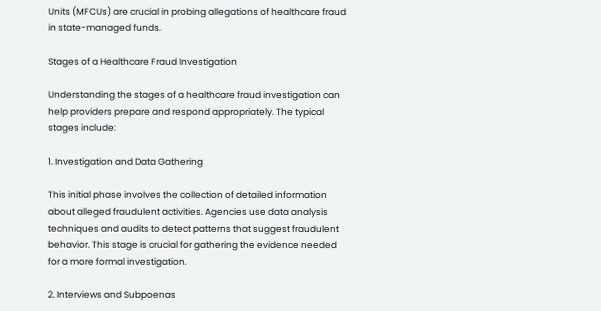Units (MFCUs) are crucial in probing allegations of healthcare fraud in state-managed funds.

Stages of a Healthcare Fraud Investigation

Understanding the stages of a healthcare fraud investigation can help providers prepare and respond appropriately. The typical stages include:

1. Investigation and Data Gathering

This initial phase involves the collection of detailed information about alleged fraudulent activities. Agencies use data analysis techniques and audits to detect patterns that suggest fraudulent behavior. This stage is crucial for gathering the evidence needed for a more formal investigation.

2. Interviews and Subpoenas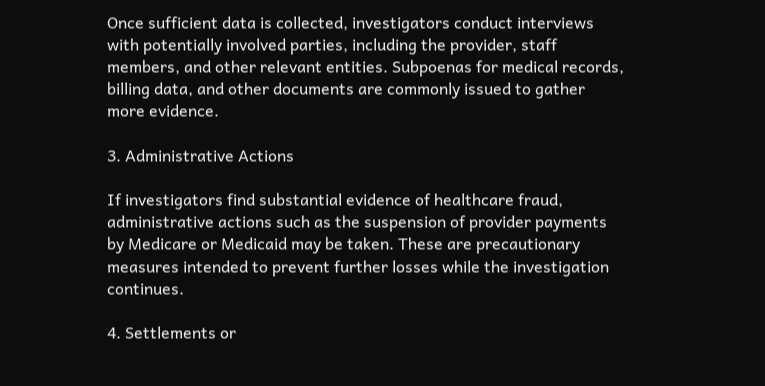Once sufficient data is collected, investigators conduct interviews with potentially involved parties, including the provider, staff members, and other relevant entities. Subpoenas for medical records, billing data, and other documents are commonly issued to gather more evidence.

3. Administrative Actions

If investigators find substantial evidence of healthcare fraud, administrative actions such as the suspension of provider payments by Medicare or Medicaid may be taken. These are precautionary measures intended to prevent further losses while the investigation continues.

4. Settlements or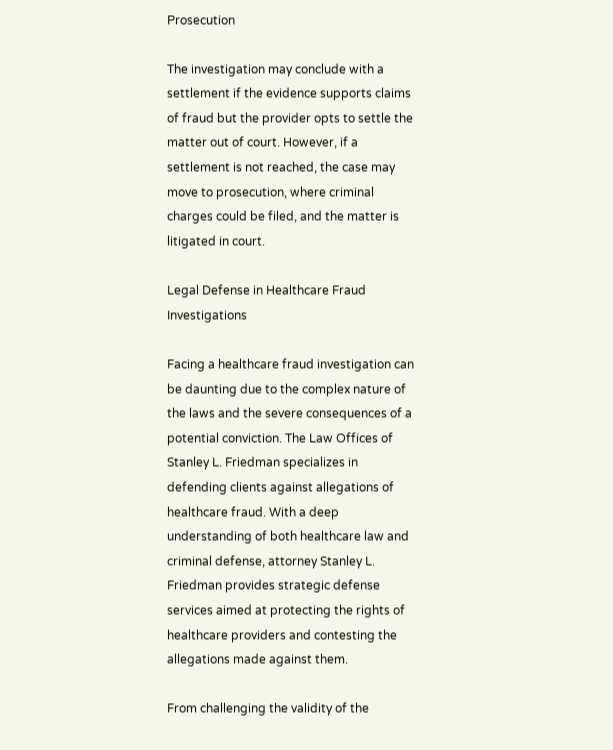Prosecution

The investigation may conclude with a settlement if the evidence supports claims of fraud but the provider opts to settle the matter out of court. However, if a settlement is not reached, the case may move to prosecution, where criminal charges could be filed, and the matter is litigated in court.

Legal Defense in Healthcare Fraud Investigations

Facing a healthcare fraud investigation can be daunting due to the complex nature of the laws and the severe consequences of a potential conviction. The Law Offices of Stanley L. Friedman specializes in defending clients against allegations of healthcare fraud. With a deep understanding of both healthcare law and criminal defense, attorney Stanley L. Friedman provides strategic defense services aimed at protecting the rights of healthcare providers and contesting the allegations made against them.

From challenging the validity of the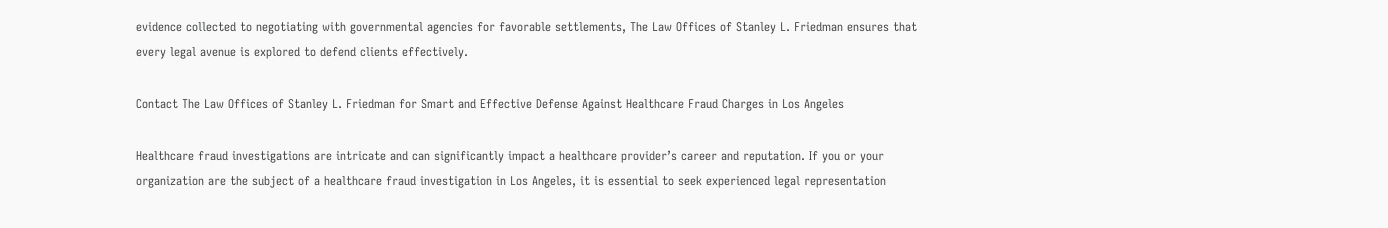evidence collected to negotiating with governmental agencies for favorable settlements, The Law Offices of Stanley L. Friedman ensures that every legal avenue is explored to defend clients effectively.

Contact The Law Offices of Stanley L. Friedman for Smart and Effective Defense Against Healthcare Fraud Charges in Los Angeles

Healthcare fraud investigations are intricate and can significantly impact a healthcare provider’s career and reputation. If you or your organization are the subject of a healthcare fraud investigation in Los Angeles, it is essential to seek experienced legal representation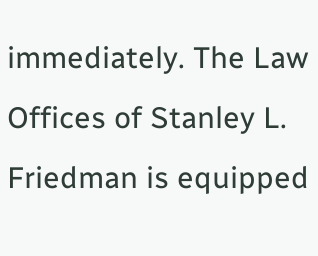immediately. The Law Offices of Stanley L. Friedman is equipped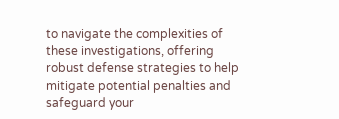to navigate the complexities of these investigations, offering robust defense strategies to help mitigate potential penalties and safeguard your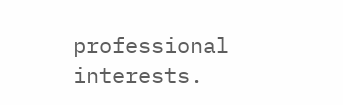professional interests.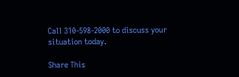Call 310-598-2000 to discuss your situation today.

Share This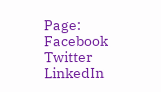Page:
Facebook Twitter LinkedIn